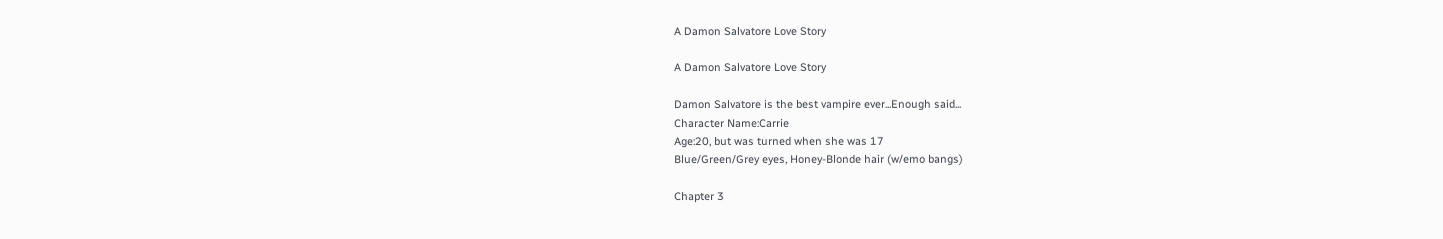A Damon Salvatore Love Story

A Damon Salvatore Love Story

Damon Salvatore is the best vampire ever...Enough said...
Character Name:Carrie
Age:20, but was turned when she was 17
Blue/Green/Grey eyes, Honey-Blonde hair (w/emo bangs)

Chapter 3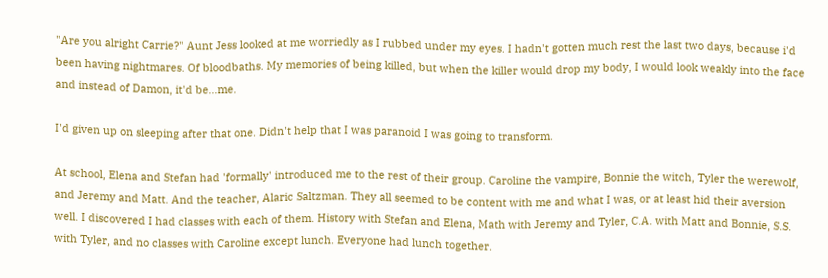"Are you alright Carrie?" Aunt Jess looked at me worriedly as I rubbed under my eyes. I hadn't gotten much rest the last two days, because i'd been having nightmares. Of bloodbaths. My memories of being killed, but when the killer would drop my body, I would look weakly into the face and instead of Damon, it'd be...me.

I'd given up on sleeping after that one. Didn't help that I was paranoid I was going to transform.

At school, Elena and Stefan had 'formally' introduced me to the rest of their group. Caroline the vampire, Bonnie the witch, Tyler the werewolf, and Jeremy and Matt. And the teacher, Alaric Saltzman. They all seemed to be content with me and what I was, or at least hid their aversion well. I discovered I had classes with each of them. History with Stefan and Elena, Math with Jeremy and Tyler, C.A. with Matt and Bonnie, S.S. with Tyler, and no classes with Caroline except lunch. Everyone had lunch together.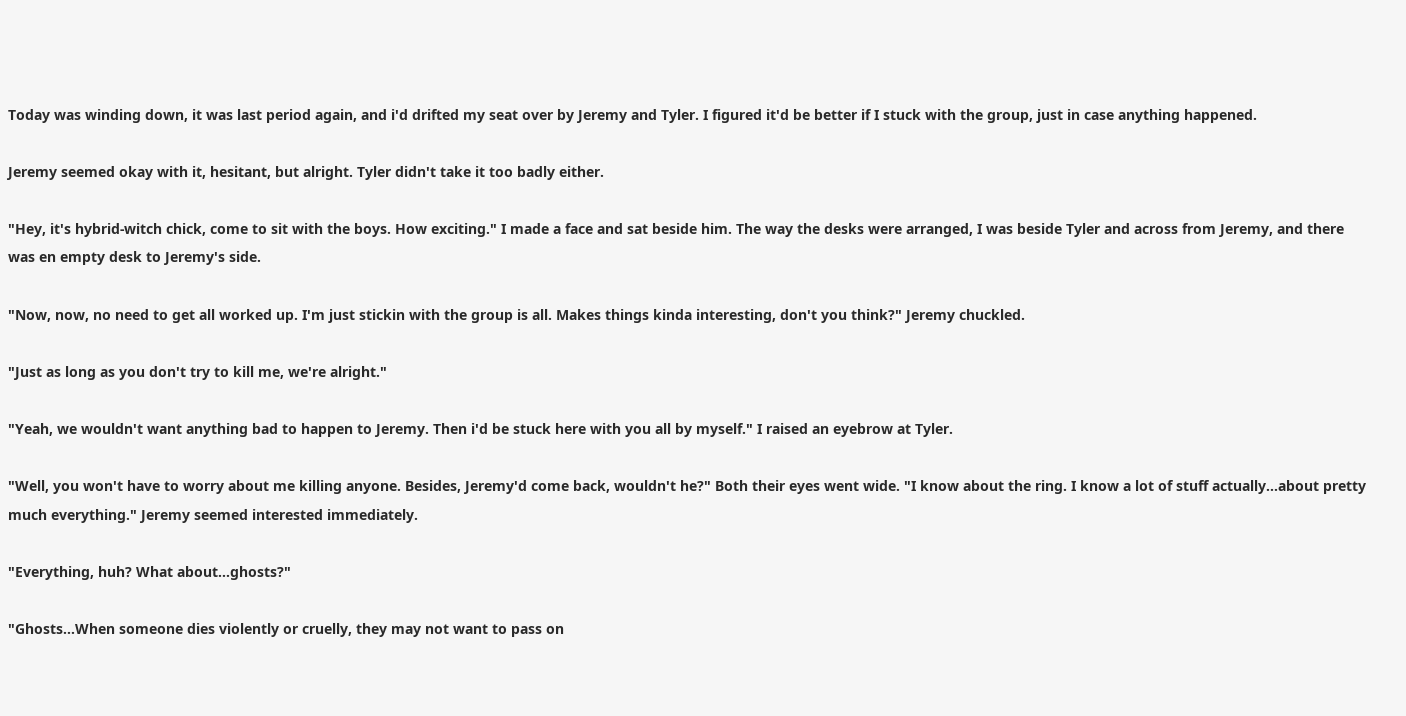Today was winding down, it was last period again, and i'd drifted my seat over by Jeremy and Tyler. I figured it'd be better if I stuck with the group, just in case anything happened.

Jeremy seemed okay with it, hesitant, but alright. Tyler didn't take it too badly either.

"Hey, it's hybrid-witch chick, come to sit with the boys. How exciting." I made a face and sat beside him. The way the desks were arranged, I was beside Tyler and across from Jeremy, and there was en empty desk to Jeremy's side.

"Now, now, no need to get all worked up. I'm just stickin with the group is all. Makes things kinda interesting, don't you think?" Jeremy chuckled.

"Just as long as you don't try to kill me, we're alright."

"Yeah, we wouldn't want anything bad to happen to Jeremy. Then i'd be stuck here with you all by myself." I raised an eyebrow at Tyler.

"Well, you won't have to worry about me killing anyone. Besides, Jeremy'd come back, wouldn't he?" Both their eyes went wide. "I know about the ring. I know a lot of stuff actually...about pretty much everything." Jeremy seemed interested immediately.

"Everything, huh? What about...ghosts?"

"Ghosts...When someone dies violently or cruelly, they may not want to pass on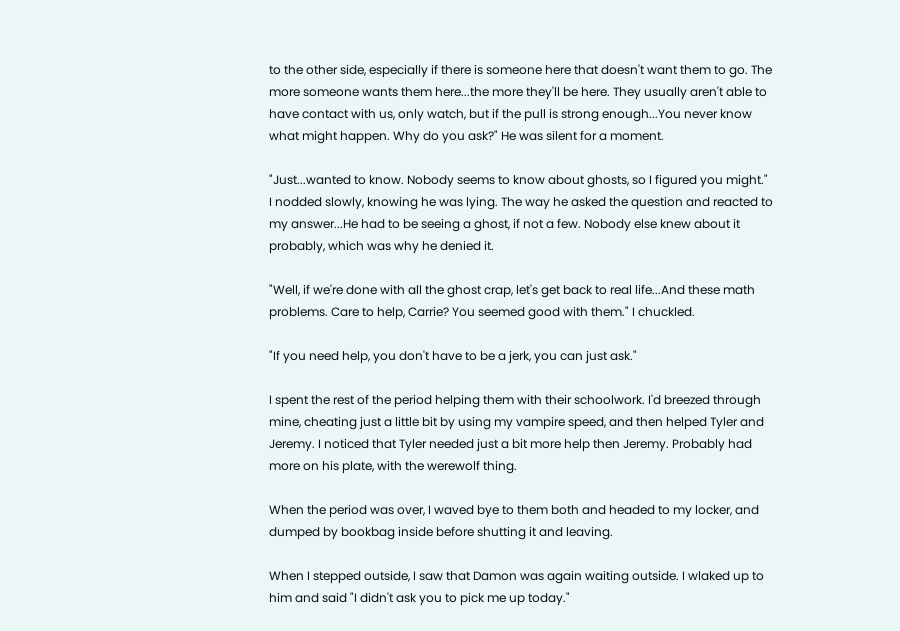to the other side, especially if there is someone here that doesn't want them to go. The more someone wants them here...the more they'll be here. They usually aren't able to have contact with us, only watch, but if the pull is strong enough...You never know what might happen. Why do you ask?" He was silent for a moment.

"Just...wanted to know. Nobody seems to know about ghosts, so I figured you might." I nodded slowly, knowing he was lying. The way he asked the question and reacted to my answer...He had to be seeing a ghost, if not a few. Nobody else knew about it probably, which was why he denied it.

"Well, if we're done with all the ghost crap, let's get back to real life...And these math problems. Care to help, Carrie? You seemed good with them." I chuckled.

"If you need help, you don't have to be a jerk, you can just ask."

I spent the rest of the period helping them with their schoolwork. I'd breezed through mine, cheating just a little bit by using my vampire speed, and then helped Tyler and Jeremy. I noticed that Tyler needed just a bit more help then Jeremy. Probably had more on his plate, with the werewolf thing.

When the period was over, I waved bye to them both and headed to my locker, and dumped by bookbag inside before shutting it and leaving.

When I stepped outside, I saw that Damon was again waiting outside. I wlaked up to him and said "I didn't ask you to pick me up today."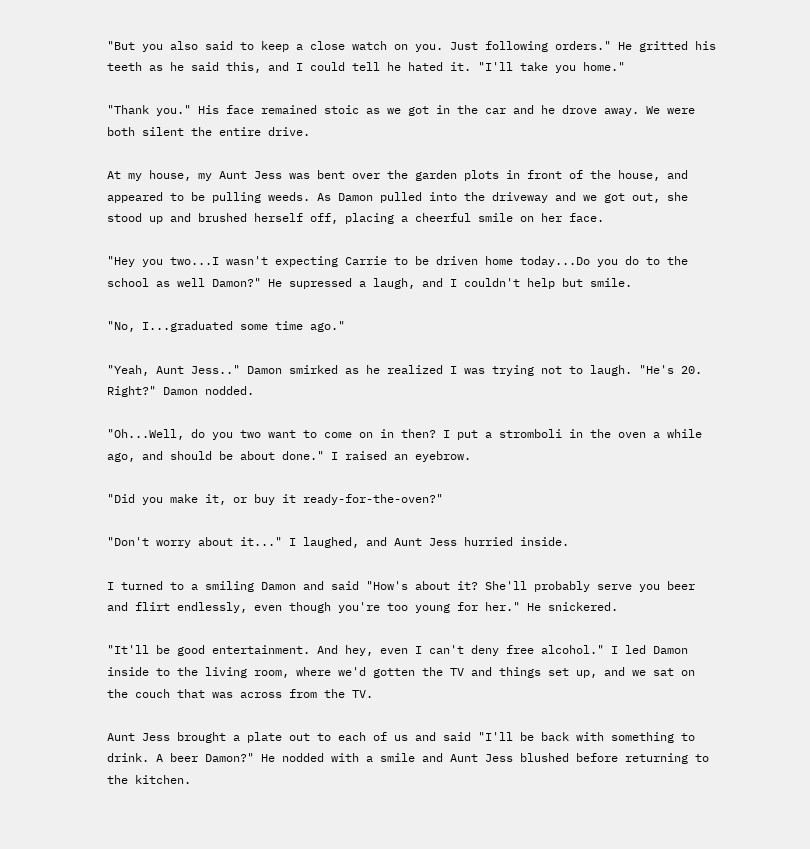"But you also said to keep a close watch on you. Just following orders." He gritted his teeth as he said this, and I could tell he hated it. "I'll take you home."

"Thank you." His face remained stoic as we got in the car and he drove away. We were both silent the entire drive.

At my house, my Aunt Jess was bent over the garden plots in front of the house, and appeared to be pulling weeds. As Damon pulled into the driveway and we got out, she stood up and brushed herself off, placing a cheerful smile on her face.

"Hey you two...I wasn't expecting Carrie to be driven home today...Do you do to the school as well Damon?" He supressed a laugh, and I couldn't help but smile.

"No, I...graduated some time ago."

"Yeah, Aunt Jess.." Damon smirked as he realized I was trying not to laugh. "He's 20. Right?" Damon nodded.

"Oh...Well, do you two want to come on in then? I put a stromboli in the oven a while ago, and should be about done." I raised an eyebrow.

"Did you make it, or buy it ready-for-the-oven?"

"Don't worry about it..." I laughed, and Aunt Jess hurried inside.

I turned to a smiling Damon and said "How's about it? She'll probably serve you beer and flirt endlessly, even though you're too young for her." He snickered.

"It'll be good entertainment. And hey, even I can't deny free alcohol." I led Damon inside to the living room, where we'd gotten the TV and things set up, and we sat on the couch that was across from the TV.

Aunt Jess brought a plate out to each of us and said "I'll be back with something to drink. A beer Damon?" He nodded with a smile and Aunt Jess blushed before returning to the kitchen.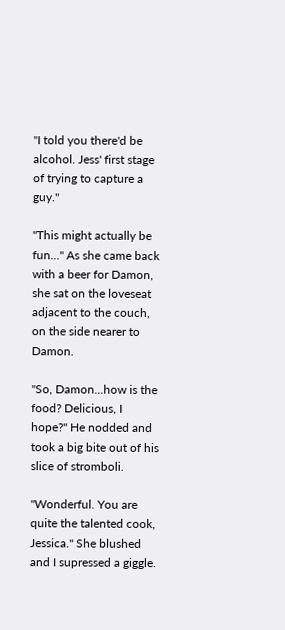"I told you there'd be alcohol. Jess' first stage of trying to capture a guy."

"This might actually be fun..." As she came back with a beer for Damon, she sat on the loveseat adjacent to the couch, on the side nearer to Damon.

"So, Damon...how is the food? Delicious, I hope?" He nodded and took a big bite out of his slice of stromboli.

"Wonderful. You are quite the talented cook, Jessica." She blushed and I supressed a giggle.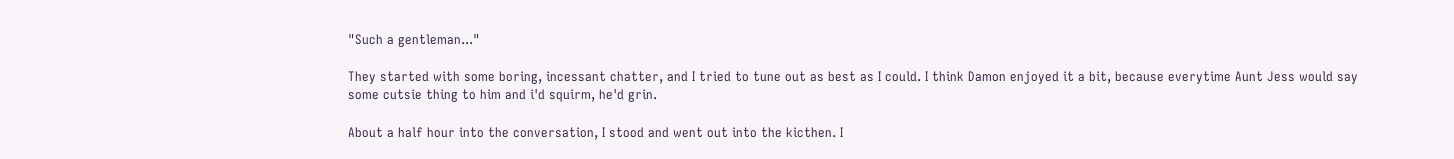"Such a gentleman..."

They started with some boring, incessant chatter, and I tried to tune out as best as I could. I think Damon enjoyed it a bit, because everytime Aunt Jess would say some cutsie thing to him and i'd squirm, he'd grin.

About a half hour into the conversation, I stood and went out into the kicthen. I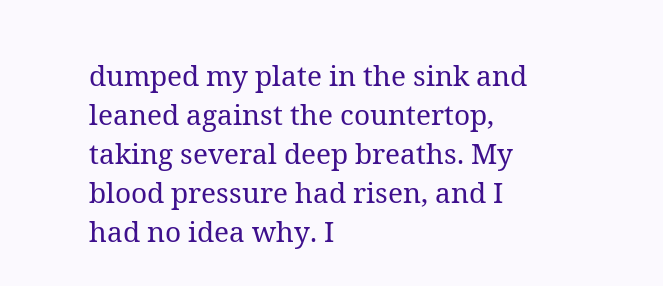dumped my plate in the sink and leaned against the countertop, taking several deep breaths. My blood pressure had risen, and I had no idea why. I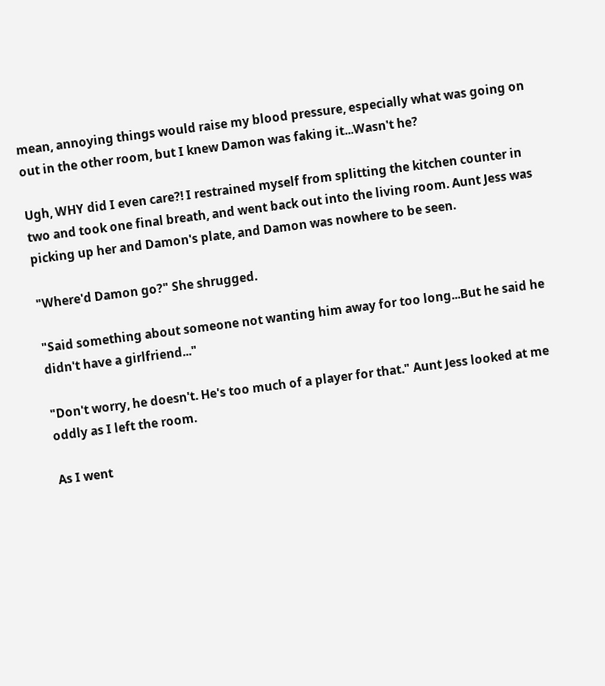mean, annoying things would raise my blood pressure, especially what was going on out in the other room, but I knew Damon was faking it...Wasn't he?

Ugh, WHY did I even care?! I restrained myself from splitting the kitchen counter in two and took one final breath, and went back out into the living room. Aunt Jess was picking up her and Damon's plate, and Damon was nowhere to be seen.

"Where'd Damon go?" She shrugged.

"Said something about someone not wanting him away for too long...But he said he didn't have a girlfriend..."

"Don't worry, he doesn't. He's too much of a player for that." Aunt Jess looked at me oddly as I left the room.

As I went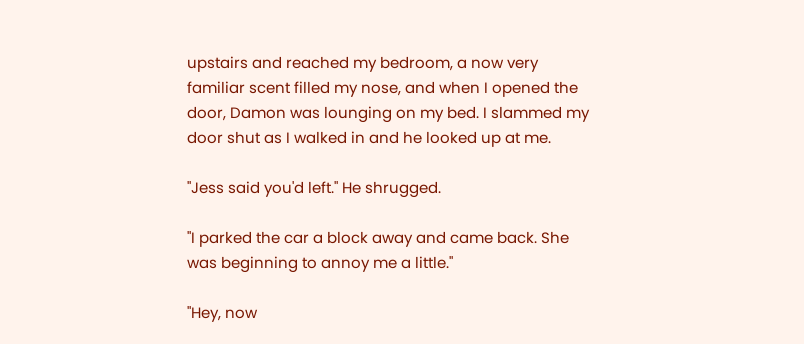upstairs and reached my bedroom, a now very familiar scent filled my nose, and when I opened the door, Damon was lounging on my bed. I slammed my door shut as I walked in and he looked up at me.

"Jess said you'd left." He shrugged.

"I parked the car a block away and came back. She was beginning to annoy me a little."

"Hey, now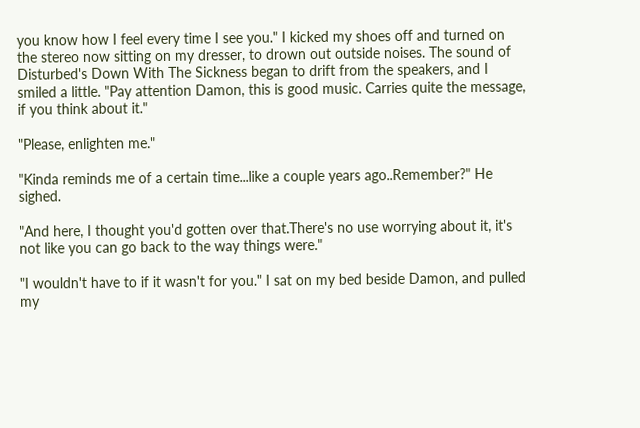you know how I feel every time I see you." I kicked my shoes off and turned on the stereo now sitting on my dresser, to drown out outside noises. The sound of Disturbed's Down With The Sickness began to drift from the speakers, and I smiled a little. "Pay attention Damon, this is good music. Carries quite the message, if you think about it."

"Please, enlighten me."

"Kinda reminds me of a certain time...like a couple years ago..Remember?" He sighed.

"And here, I thought you'd gotten over that.There's no use worrying about it, it's not like you can go back to the way things were."

"I wouldn't have to if it wasn't for you." I sat on my bed beside Damon, and pulled my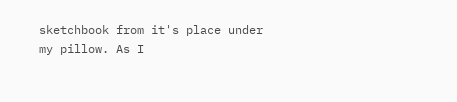sketchbook from it's place under my pillow. As I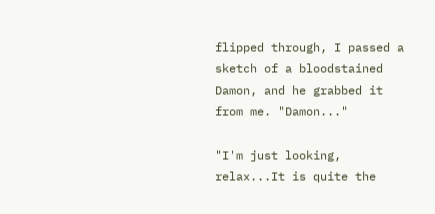flipped through, I passed a sketch of a bloodstained Damon, and he grabbed it from me. "Damon..."

"I'm just looking, relax...It is quite the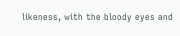likeness, with the bloody eyes and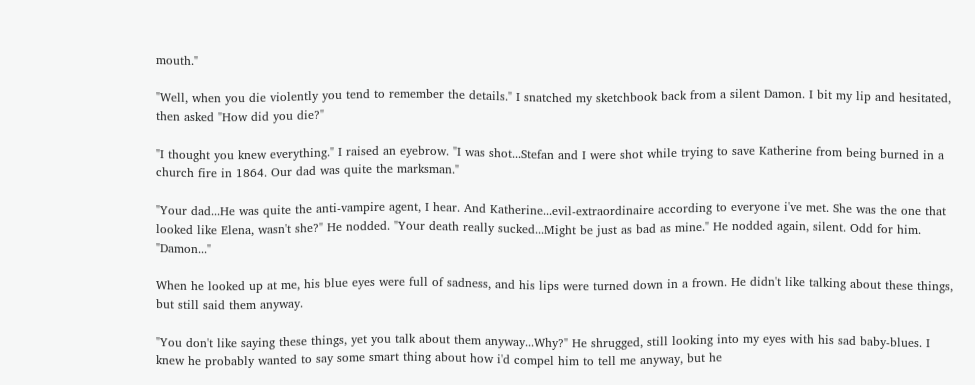mouth."

"Well, when you die violently you tend to remember the details." I snatched my sketchbook back from a silent Damon. I bit my lip and hesitated, then asked "How did you die?"

"I thought you knew everything." I raised an eyebrow. "I was shot...Stefan and I were shot while trying to save Katherine from being burned in a church fire in 1864. Our dad was quite the marksman."

"Your dad...He was quite the anti-vampire agent, I hear. And Katherine...evil-extraordinaire according to everyone i've met. She was the one that looked like Elena, wasn't she?" He nodded. "Your death really sucked...Might be just as bad as mine." He nodded again, silent. Odd for him. "Damon..."

When he looked up at me, his blue eyes were full of sadness, and his lips were turned down in a frown. He didn't like talking about these things, but still said them anyway.

"You don't like saying these things, yet you talk about them anyway...Why?" He shrugged, still looking into my eyes with his sad baby-blues. I knew he probably wanted to say some smart thing about how i'd compel him to tell me anyway, but he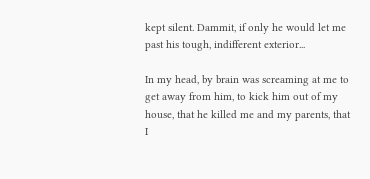kept silent. Dammit, if only he would let me past his tough, indifferent exterior...

In my head, by brain was screaming at me to get away from him, to kick him out of my house, that he killed me and my parents, that I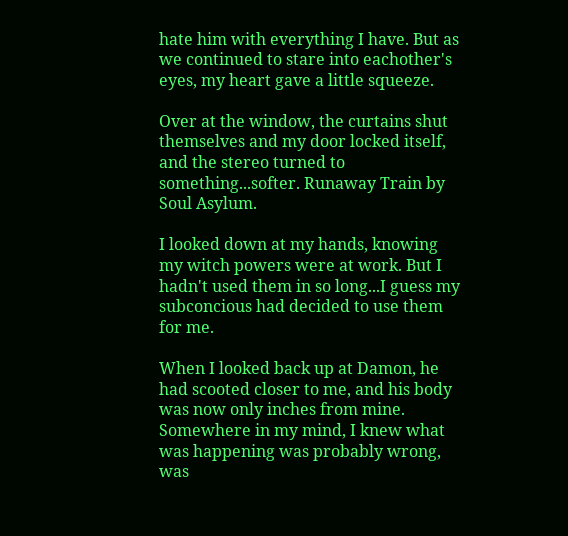hate him with everything I have. But as we continued to stare into eachother's eyes, my heart gave a little squeeze.

Over at the window, the curtains shut themselves and my door locked itself, and the stereo turned to something...softer. Runaway Train by Soul Asylum.

I looked down at my hands, knowing my witch powers were at work. But I hadn't used them in so long...I guess my subconcious had decided to use them for me.

When I looked back up at Damon, he had scooted closer to me, and his body was now only inches from mine. Somewhere in my mind, I knew what was happening was probably wrong, was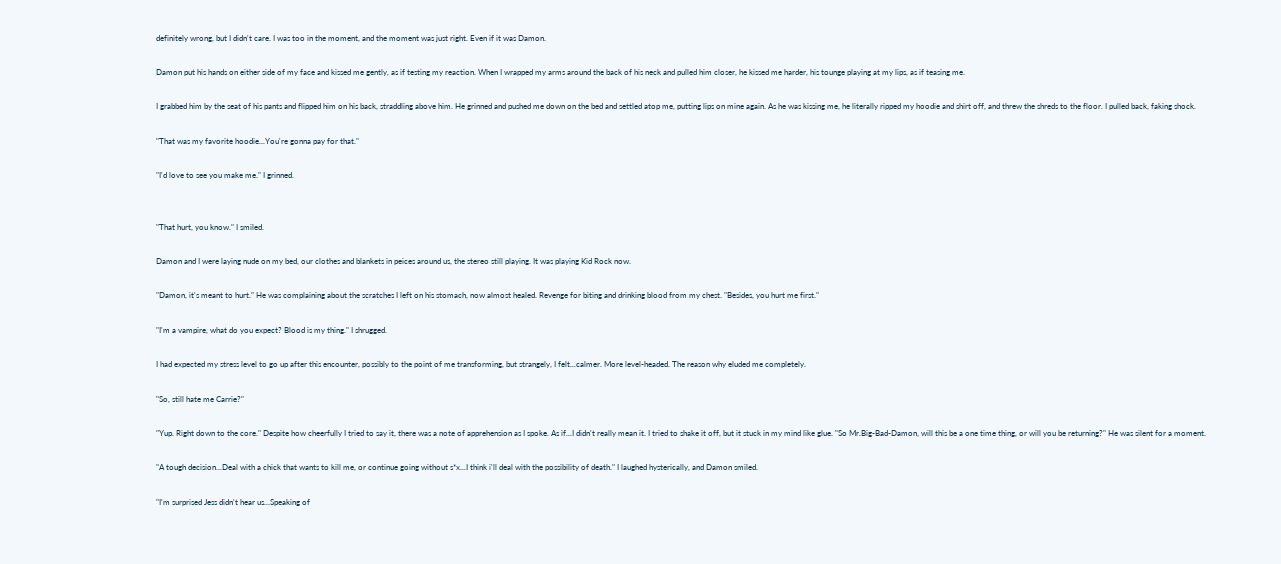definitely wrong, but I didn't care. I was too in the moment, and the moment was just right. Even if it was Damon.

Damon put his hands on either side of my face and kissed me gently, as if testing my reaction. When I wrapped my arms around the back of his neck and pulled him closer, he kissed me harder, his tounge playing at my lips, as if teasing me.

I grabbed him by the seat of his pants and flipped him on his back, straddling above him. He grinned and pushed me down on the bed and settled atop me, putting lips on mine again. As he was kissing me, he literally ripped my hoodie and shirt off, and threw the shreds to the floor. I pulled back, faking shock.

"That was my favorite hoodie...You're gonna pay for that."

"I'd love to see you make me." I grinned.


"That hurt, you know." I smiled.

Damon and I were laying nude on my bed, our clothes and blankets in peices around us, the stereo still playing. It was playing Kid Rock now.

"Damon, it's meant to hurt." He was complaining about the scratches I left on his stomach, now almost healed. Revenge for biting and drinking blood from my chest. "Besides, you hurt me first."

"I'm a vampire, what do you expect? Blood is my thing." I shrugged.

I had expected my stress level to go up after this encounter, possibly to the point of me transforming, but strangely, I felt...calmer. More level-headed. The reason why eluded me completely.

"So, still hate me Carrie?"

"Yup. Right down to the core." Despite how cheerfully I tried to say it, there was a note of apprehension as I spoke. As if...I didn't really mean it. I tried to shake it off, but it stuck in my mind like glue. "So Mr.Big-Bad-Damon, will this be a one time thing, or will you be returning?" He was silent for a moment.

"A tough decision...Deal with a chick that wants to kill me, or continue going without s*x...I think i'll deal with the possibility of death." I laughed hysterically, and Damon smiled.

"I'm surprised Jess didn't hear us...Speaking of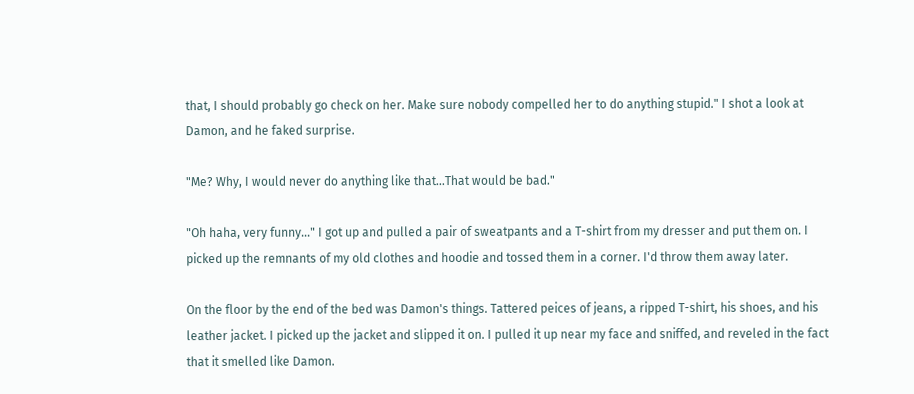that, I should probably go check on her. Make sure nobody compelled her to do anything stupid." I shot a look at Damon, and he faked surprise.

"Me? Why, I would never do anything like that...That would be bad."

"Oh haha, very funny..." I got up and pulled a pair of sweatpants and a T-shirt from my dresser and put them on. I picked up the remnants of my old clothes and hoodie and tossed them in a corner. I'd throw them away later.

On the floor by the end of the bed was Damon's things. Tattered peices of jeans, a ripped T-shirt, his shoes, and his leather jacket. I picked up the jacket and slipped it on. I pulled it up near my face and sniffed, and reveled in the fact that it smelled like Damon.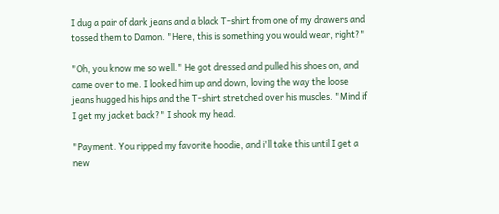I dug a pair of dark jeans and a black T-shirt from one of my drawers and tossed them to Damon. "Here, this is something you would wear, right?"

"Oh, you know me so well." He got dressed and pulled his shoes on, and came over to me. I looked him up and down, loving the way the loose jeans hugged his hips and the T-shirt stretched over his muscles. "Mind if I get my jacket back?" I shook my head.

"Payment. You ripped my favorite hoodie, and i'll take this until I get a new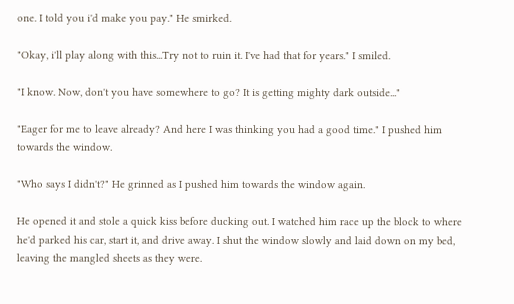one. I told you i'd make you pay." He smirked.

"Okay, i'll play along with this...Try not to ruin it. I've had that for years." I smiled.

"I know. Now, don't you have somewhere to go? It is getting mighty dark outside..."

"Eager for me to leave already? And here I was thinking you had a good time." I pushed him towards the window.

"Who says I didn't?" He grinned as I pushed him towards the window again.

He opened it and stole a quick kiss before ducking out. I watched him race up the block to where he'd parked his car, start it, and drive away. I shut the window slowly and laid down on my bed, leaving the mangled sheets as they were.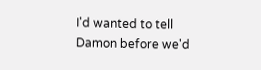I'd wanted to tell Damon before we'd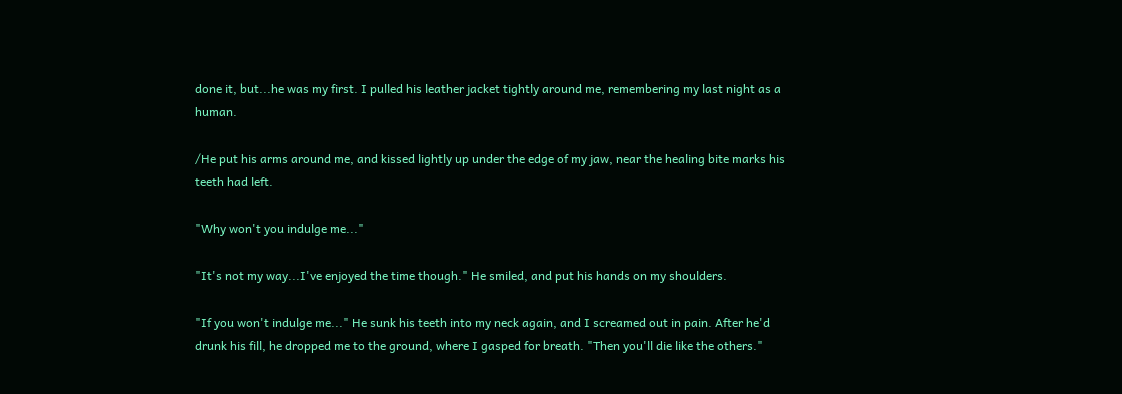done it, but...he was my first. I pulled his leather jacket tightly around me, remembering my last night as a human.

/He put his arms around me, and kissed lightly up under the edge of my jaw, near the healing bite marks his teeth had left.

"Why won't you indulge me..."

"It's not my way...I've enjoyed the time though." He smiled, and put his hands on my shoulders.

"If you won't indulge me..." He sunk his teeth into my neck again, and I screamed out in pain. After he'd drunk his fill, he dropped me to the ground, where I gasped for breath. "Then you'll die like the others."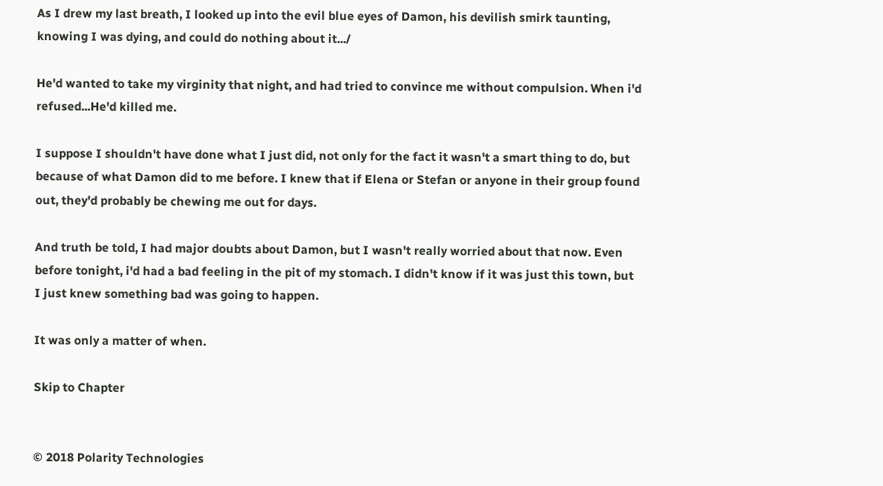As I drew my last breath, I looked up into the evil blue eyes of Damon, his devilish smirk taunting, knowing I was dying, and could do nothing about it.../

He'd wanted to take my virginity that night, and had tried to convince me without compulsion. When i'd refused...He'd killed me.

I suppose I shouldn't have done what I just did, not only for the fact it wasn't a smart thing to do, but because of what Damon did to me before. I knew that if Elena or Stefan or anyone in their group found out, they'd probably be chewing me out for days.

And truth be told, I had major doubts about Damon, but I wasn't really worried about that now. Even before tonight, i'd had a bad feeling in the pit of my stomach. I didn't know if it was just this town, but I just knew something bad was going to happen.

It was only a matter of when.

Skip to Chapter


© 2018 Polarity Technologies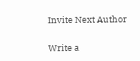Invite Next Author

Write a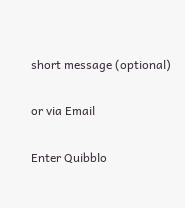short message (optional)

or via Email

Enter Quibblo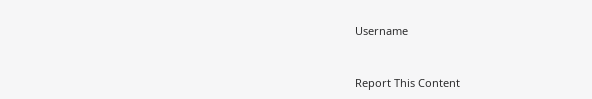Username


Report This Content